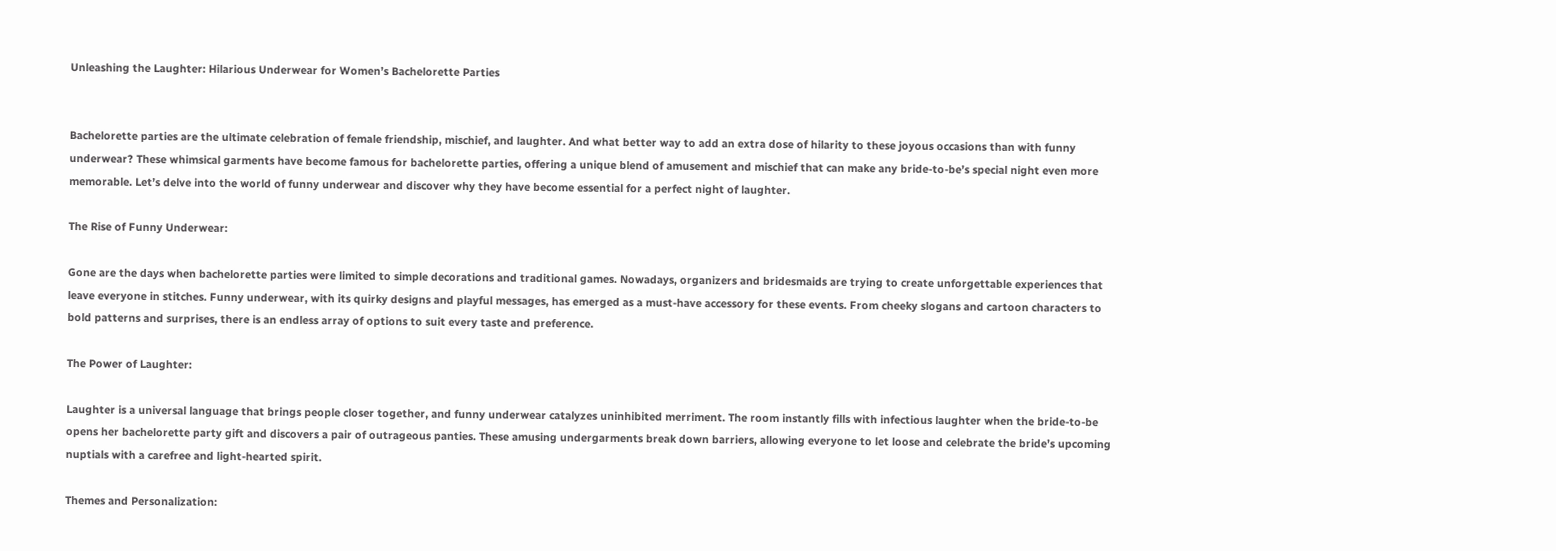Unleashing the Laughter: Hilarious Underwear for Women’s Bachelorette Parties


Bachelorette parties are the ultimate celebration of female friendship, mischief, and laughter. And what better way to add an extra dose of hilarity to these joyous occasions than with funny underwear? These whimsical garments have become famous for bachelorette parties, offering a unique blend of amusement and mischief that can make any bride-to-be’s special night even more memorable. Let’s delve into the world of funny underwear and discover why they have become essential for a perfect night of laughter.

The Rise of Funny Underwear:

Gone are the days when bachelorette parties were limited to simple decorations and traditional games. Nowadays, organizers and bridesmaids are trying to create unforgettable experiences that leave everyone in stitches. Funny underwear, with its quirky designs and playful messages, has emerged as a must-have accessory for these events. From cheeky slogans and cartoon characters to bold patterns and surprises, there is an endless array of options to suit every taste and preference.

The Power of Laughter:

Laughter is a universal language that brings people closer together, and funny underwear catalyzes uninhibited merriment. The room instantly fills with infectious laughter when the bride-to-be opens her bachelorette party gift and discovers a pair of outrageous panties. These amusing undergarments break down barriers, allowing everyone to let loose and celebrate the bride’s upcoming nuptials with a carefree and light-hearted spirit.

Themes and Personalization: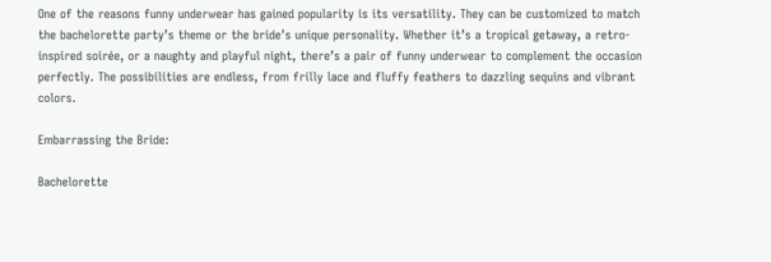One of the reasons funny underwear has gained popularity is its versatility. They can be customized to match the bachelorette party’s theme or the bride’s unique personality. Whether it’s a tropical getaway, a retro-inspired soirée, or a naughty and playful night, there’s a pair of funny underwear to complement the occasion perfectly. The possibilities are endless, from frilly lace and fluffy feathers to dazzling sequins and vibrant colors.

Embarrassing the Bride:

Bachelorette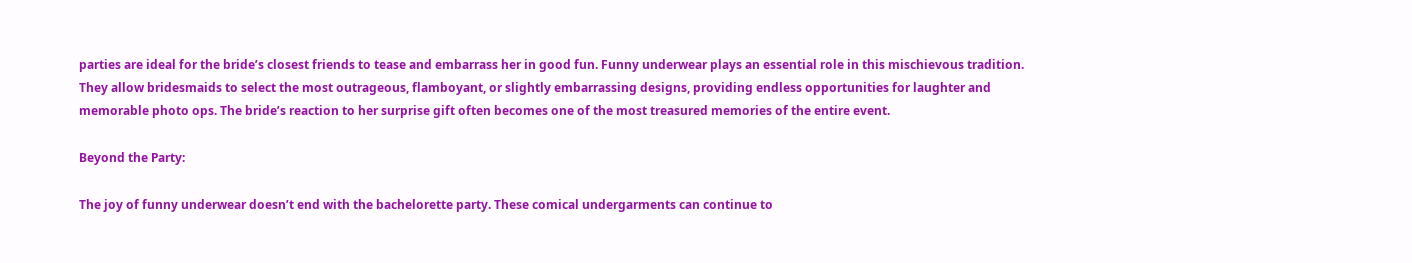parties are ideal for the bride’s closest friends to tease and embarrass her in good fun. Funny underwear plays an essential role in this mischievous tradition. They allow bridesmaids to select the most outrageous, flamboyant, or slightly embarrassing designs, providing endless opportunities for laughter and memorable photo ops. The bride’s reaction to her surprise gift often becomes one of the most treasured memories of the entire event.

Beyond the Party:

The joy of funny underwear doesn’t end with the bachelorette party. These comical undergarments can continue to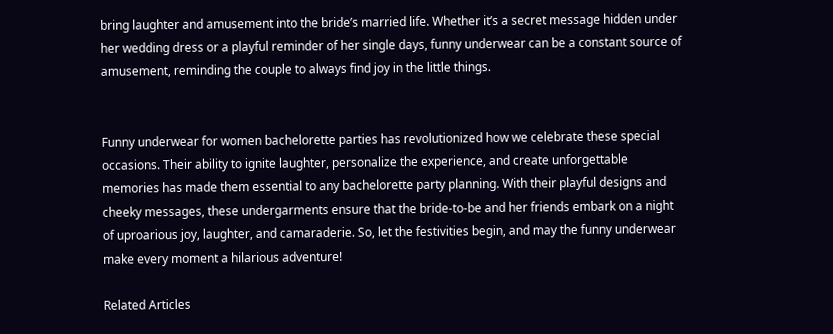bring laughter and amusement into the bride’s married life. Whether it’s a secret message hidden under her wedding dress or a playful reminder of her single days, funny underwear can be a constant source of amusement, reminding the couple to always find joy in the little things.


Funny underwear for women bachelorette parties has revolutionized how we celebrate these special occasions. Their ability to ignite laughter, personalize the experience, and create unforgettable memories has made them essential to any bachelorette party planning. With their playful designs and cheeky messages, these undergarments ensure that the bride-to-be and her friends embark on a night of uproarious joy, laughter, and camaraderie. So, let the festivities begin, and may the funny underwear make every moment a hilarious adventure!

Related Articles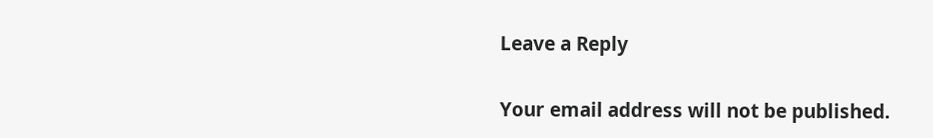Leave a Reply

Your email address will not be published.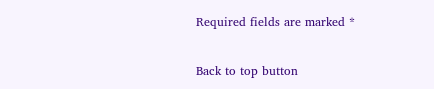Required fields are marked *

Back to top button